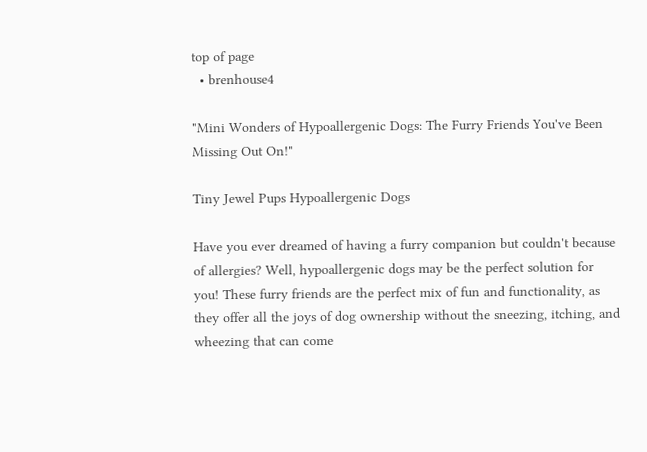top of page
  • brenhouse4

"Mini Wonders of Hypoallergenic Dogs: The Furry Friends You've Been Missing Out On!"

Tiny Jewel Pups Hypoallergenic Dogs

Have you ever dreamed of having a furry companion but couldn't because of allergies? Well, hypoallergenic dogs may be the perfect solution for you! These furry friends are the perfect mix of fun and functionality, as they offer all the joys of dog ownership without the sneezing, itching, and wheezing that can come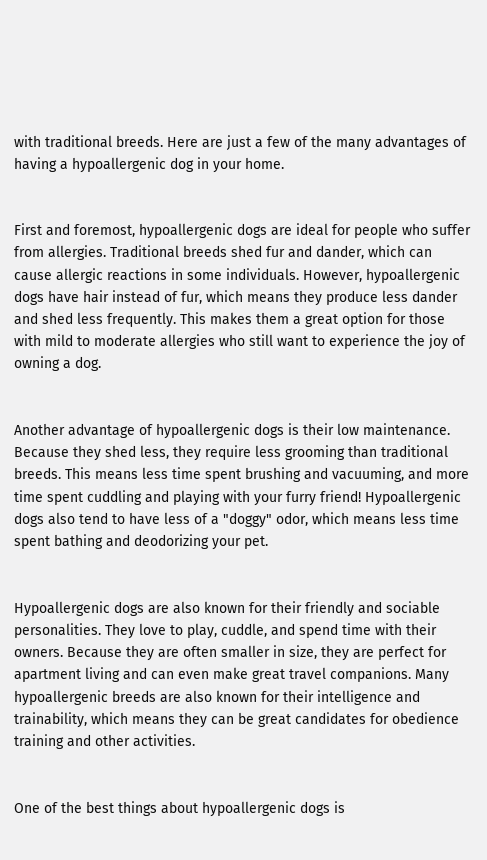with traditional breeds. Here are just a few of the many advantages of having a hypoallergenic dog in your home.


First and foremost, hypoallergenic dogs are ideal for people who suffer from allergies. Traditional breeds shed fur and dander, which can cause allergic reactions in some individuals. However, hypoallergenic dogs have hair instead of fur, which means they produce less dander and shed less frequently. This makes them a great option for those with mild to moderate allergies who still want to experience the joy of owning a dog.


Another advantage of hypoallergenic dogs is their low maintenance. Because they shed less, they require less grooming than traditional breeds. This means less time spent brushing and vacuuming, and more time spent cuddling and playing with your furry friend! Hypoallergenic dogs also tend to have less of a "doggy" odor, which means less time spent bathing and deodorizing your pet.


Hypoallergenic dogs are also known for their friendly and sociable personalities. They love to play, cuddle, and spend time with their owners. Because they are often smaller in size, they are perfect for apartment living and can even make great travel companions. Many hypoallergenic breeds are also known for their intelligence and trainability, which means they can be great candidates for obedience training and other activities.


One of the best things about hypoallergenic dogs is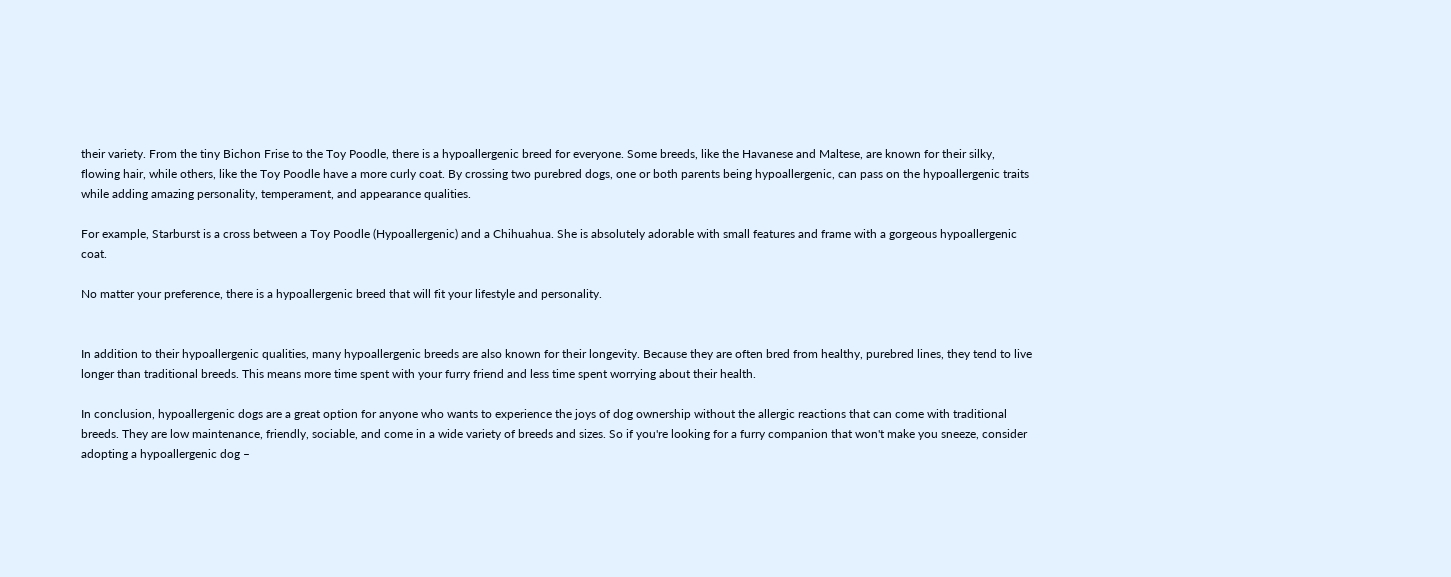their variety. From the tiny Bichon Frise to the Toy Poodle, there is a hypoallergenic breed for everyone. Some breeds, like the Havanese and Maltese, are known for their silky, flowing hair, while others, like the Toy Poodle have a more curly coat. By crossing two purebred dogs, one or both parents being hypoallergenic, can pass on the hypoallergenic traits while adding amazing personality, temperament, and appearance qualities.

For example, Starburst is a cross between a Toy Poodle (Hypoallergenic) and a Chihuahua. She is absolutely adorable with small features and frame with a gorgeous hypoallergenic coat.

No matter your preference, there is a hypoallergenic breed that will fit your lifestyle and personality.


In addition to their hypoallergenic qualities, many hypoallergenic breeds are also known for their longevity. Because they are often bred from healthy, purebred lines, they tend to live longer than traditional breeds. This means more time spent with your furry friend and less time spent worrying about their health.

In conclusion, hypoallergenic dogs are a great option for anyone who wants to experience the joys of dog ownership without the allergic reactions that can come with traditional breeds. They are low maintenance, friendly, sociable, and come in a wide variety of breeds and sizes. So if you're looking for a furry companion that won't make you sneeze, consider adopting a hypoallergenic dog –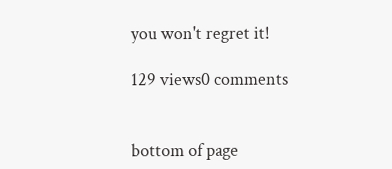you won't regret it!

129 views0 comments


bottom of page